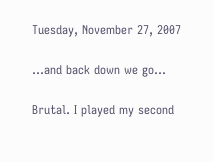Tuesday, November 27, 2007

...and back down we go...

Brutal. I played my second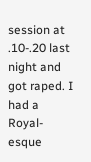session at .10-.20 last night and got raped. I had a Royal-esque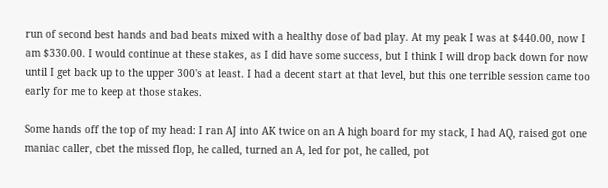run of second best hands and bad beats mixed with a healthy dose of bad play. At my peak I was at $440.00, now I am $330.00. I would continue at these stakes, as I did have some success, but I think I will drop back down for now until I get back up to the upper 300's at least. I had a decent start at that level, but this one terrible session came too early for me to keep at those stakes.

Some hands off the top of my head: I ran AJ into AK twice on an A high board for my stack, I had AQ, raised got one maniac caller, cbet the missed flop, he called, turned an A, led for pot, he called, pot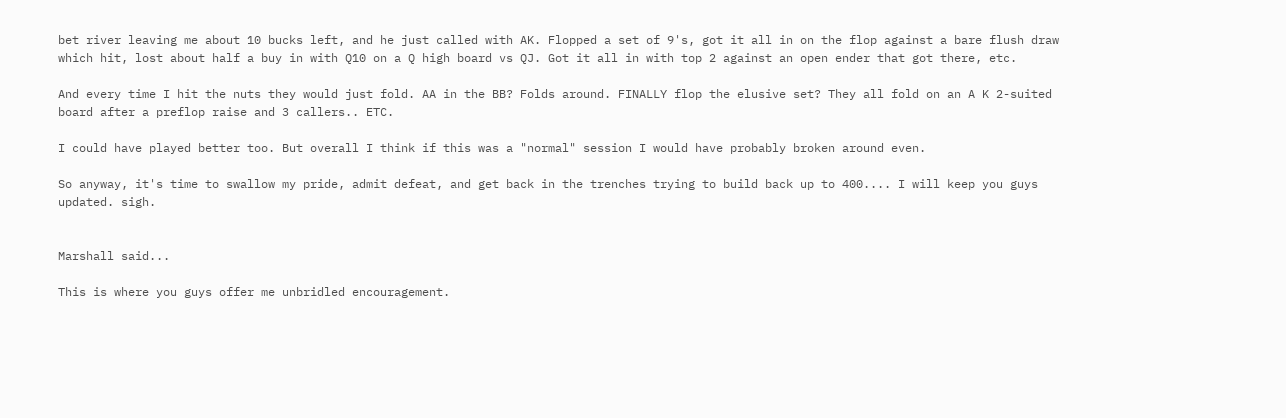bet river leaving me about 10 bucks left, and he just called with AK. Flopped a set of 9's, got it all in on the flop against a bare flush draw which hit, lost about half a buy in with Q10 on a Q high board vs QJ. Got it all in with top 2 against an open ender that got there, etc.

And every time I hit the nuts they would just fold. AA in the BB? Folds around. FINALLY flop the elusive set? They all fold on an A K 2-suited board after a preflop raise and 3 callers.. ETC.

I could have played better too. But overall I think if this was a "normal" session I would have probably broken around even.

So anyway, it's time to swallow my pride, admit defeat, and get back in the trenches trying to build back up to 400.... I will keep you guys updated. sigh.


Marshall said...

This is where you guys offer me unbridled encouragement.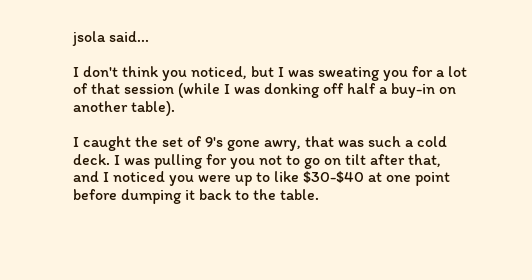jsola said...

I don't think you noticed, but I was sweating you for a lot of that session (while I was donking off half a buy-in on another table).

I caught the set of 9's gone awry, that was such a cold deck. I was pulling for you not to go on tilt after that, and I noticed you were up to like $30-$40 at one point before dumping it back to the table.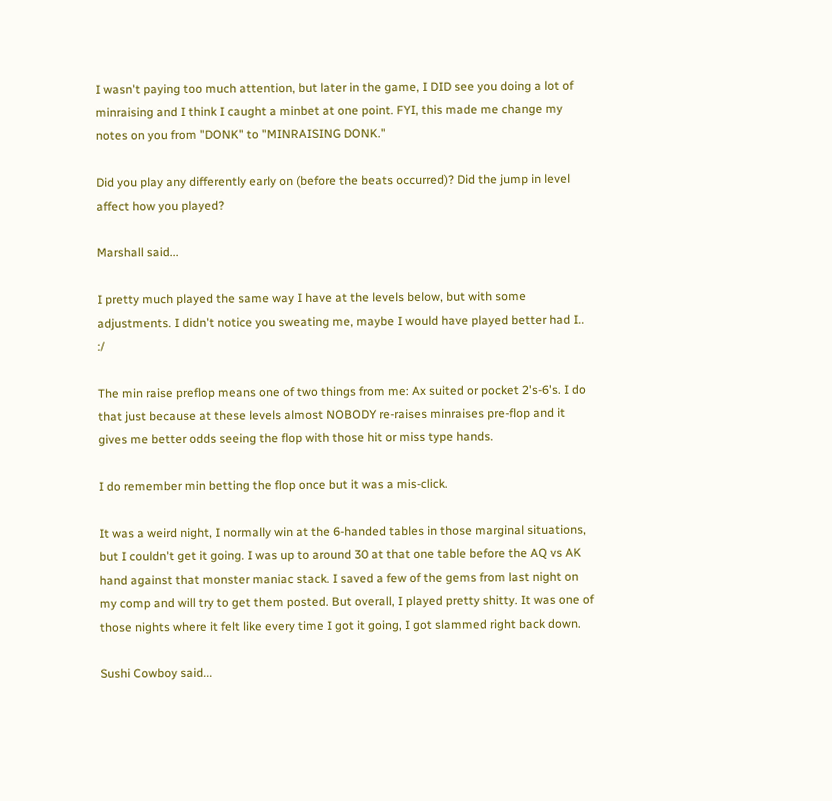I wasn't paying too much attention, but later in the game, I DID see you doing a lot of minraising and I think I caught a minbet at one point. FYI, this made me change my notes on you from "DONK" to "MINRAISING DONK."

Did you play any differently early on (before the beats occurred)? Did the jump in level affect how you played?

Marshall said...

I pretty much played the same way I have at the levels below, but with some adjustments. I didn't notice you sweating me, maybe I would have played better had I.. :/

The min raise preflop means one of two things from me: Ax suited or pocket 2's-6's. I do that just because at these levels almost NOBODY re-raises minraises pre-flop and it gives me better odds seeing the flop with those hit or miss type hands.

I do remember min betting the flop once but it was a mis-click.

It was a weird night, I normally win at the 6-handed tables in those marginal situations, but I couldn't get it going. I was up to around 30 at that one table before the AQ vs AK hand against that monster maniac stack. I saved a few of the gems from last night on my comp and will try to get them posted. But overall, I played pretty shitty. It was one of those nights where it felt like every time I got it going, I got slammed right back down.

Sushi Cowboy said...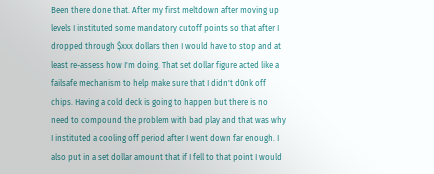Been there done that. After my first meltdown after moving up levels I instituted some mandatory cutoff points so that after I dropped through $xxx dollars then I would have to stop and at least re-assess how I'm doing. That set dollar figure acted like a failsafe mechanism to help make sure that I didn't d0nk off chips. Having a cold deck is going to happen but there is no need to compound the problem with bad play and that was why I instituted a cooling off period after I went down far enough. I also put in a set dollar amount that if I fell to that point I would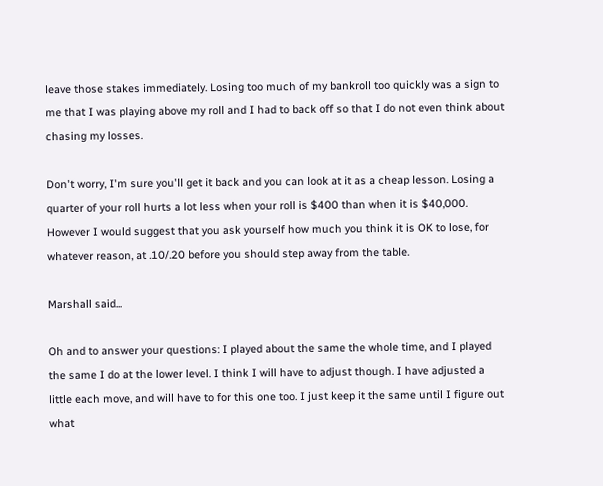leave those stakes immediately. Losing too much of my bankroll too quickly was a sign to me that I was playing above my roll and I had to back off so that I do not even think about chasing my losses.

Don't worry, I'm sure you'll get it back and you can look at it as a cheap lesson. Losing a quarter of your roll hurts a lot less when your roll is $400 than when it is $40,000. However I would suggest that you ask yourself how much you think it is OK to lose, for whatever reason, at .10/.20 before you should step away from the table.

Marshall said...

Oh and to answer your questions: I played about the same the whole time, and I played the same I do at the lower level. I think I will have to adjust though. I have adjusted a little each move, and will have to for this one too. I just keep it the same until I figure out what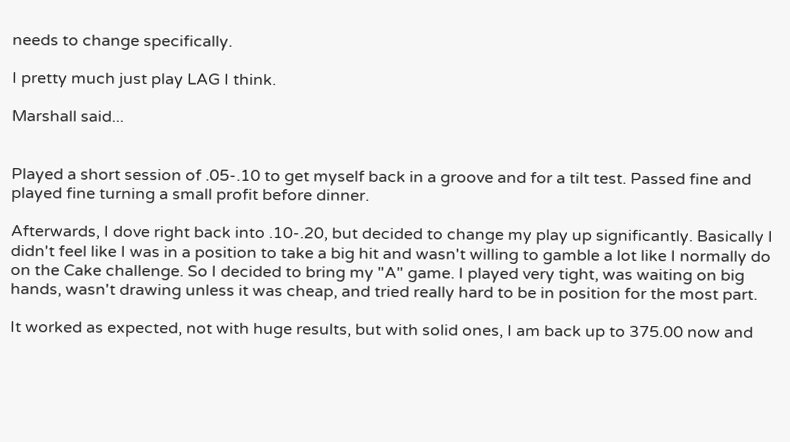needs to change specifically.

I pretty much just play LAG I think.

Marshall said...


Played a short session of .05-.10 to get myself back in a groove and for a tilt test. Passed fine and played fine turning a small profit before dinner.

Afterwards, I dove right back into .10-.20, but decided to change my play up significantly. Basically I didn't feel like I was in a position to take a big hit and wasn't willing to gamble a lot like I normally do on the Cake challenge. So I decided to bring my "A" game. I played very tight, was waiting on big hands, wasn't drawing unless it was cheap, and tried really hard to be in position for the most part.

It worked as expected, not with huge results, but with solid ones, I am back up to 375.00 now and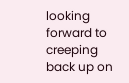looking forward to creeping back up on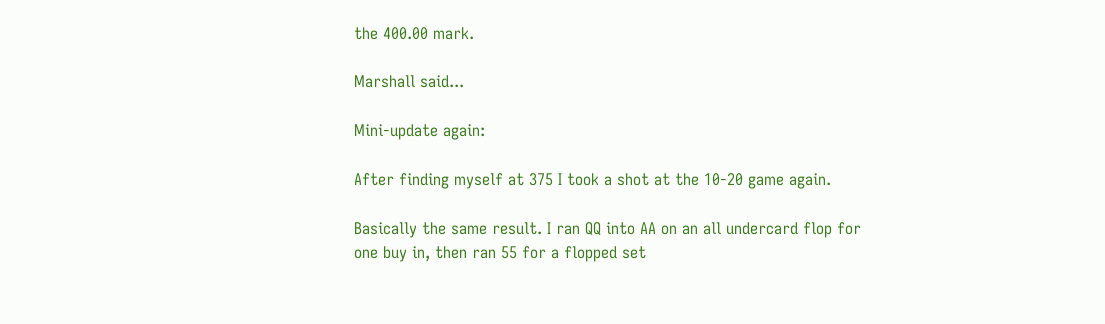the 400.00 mark.

Marshall said...

Mini-update again:

After finding myself at 375 I took a shot at the 10-20 game again.

Basically the same result. I ran QQ into AA on an all undercard flop for one buy in, then ran 55 for a flopped set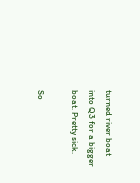turned river boat into Q3 for a bigger boat. Pretty sick.

So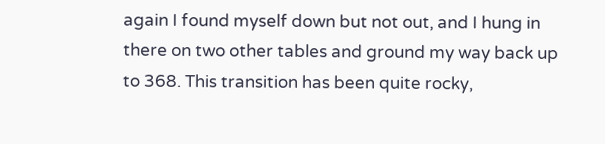again I found myself down but not out, and I hung in there on two other tables and ground my way back up to 368. This transition has been quite rocky,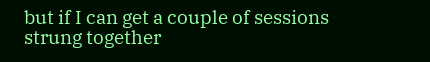but if I can get a couple of sessions strung together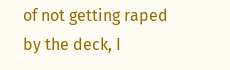of not getting raped by the deck, I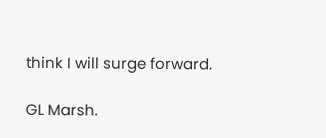think I will surge forward.

GL Marsh.